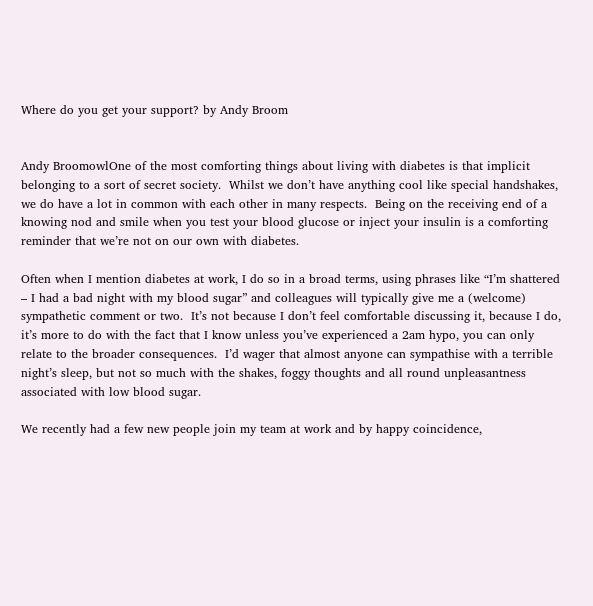Where do you get your support? by Andy Broom


Andy BroomowlOne of the most comforting things about living with diabetes is that implicit belonging to a sort of secret society.  Whilst we don’t have anything cool like special handshakes, we do have a lot in common with each other in many respects.  Being on the receiving end of a knowing nod and smile when you test your blood glucose or inject your insulin is a comforting reminder that we’re not on our own with diabetes.

Often when I mention diabetes at work, I do so in a broad terms, using phrases like “I’m shattered – I had a bad night with my blood sugar” and colleagues will typically give me a (welcome) sympathetic comment or two.  It’s not because I don’t feel comfortable discussing it, because I do, it’s more to do with the fact that I know unless you’ve experienced a 2am hypo, you can only relate to the broader consequences.  I’d wager that almost anyone can sympathise with a terrible night’s sleep, but not so much with the shakes, foggy thoughts and all round unpleasantness associated with low blood sugar.

We recently had a few new people join my team at work and by happy coincidence,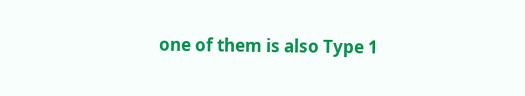one of them is also Type 1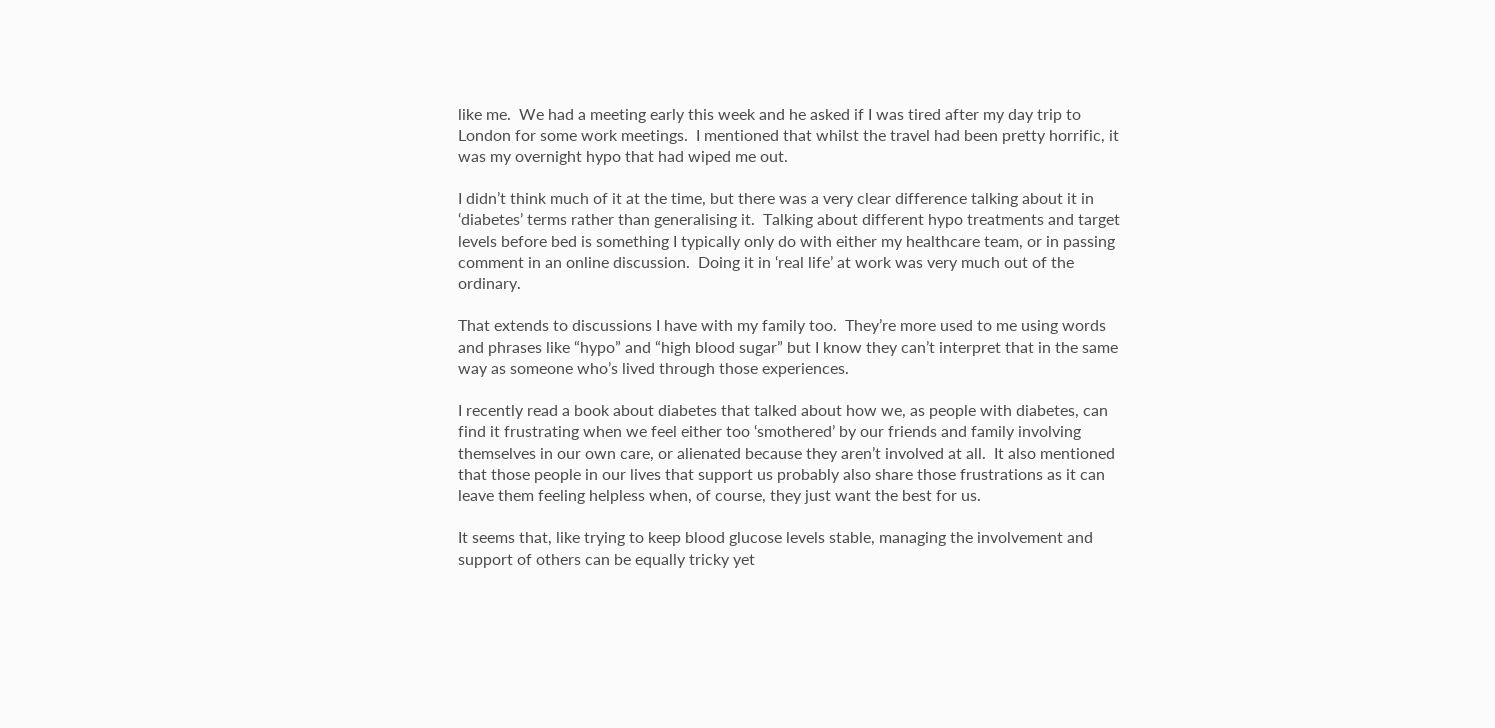like me.  We had a meeting early this week and he asked if I was tired after my day trip to London for some work meetings.  I mentioned that whilst the travel had been pretty horrific, it was my overnight hypo that had wiped me out.

I didn’t think much of it at the time, but there was a very clear difference talking about it in ‘diabetes’ terms rather than generalising it.  Talking about different hypo treatments and target levels before bed is something I typically only do with either my healthcare team, or in passing comment in an online discussion.  Doing it in ‘real life’ at work was very much out of the ordinary.

That extends to discussions I have with my family too.  They’re more used to me using words and phrases like “hypo” and “high blood sugar” but I know they can’t interpret that in the same way as someone who’s lived through those experiences.

I recently read a book about diabetes that talked about how we, as people with diabetes, can find it frustrating when we feel either too ‘smothered’ by our friends and family involving themselves in our own care, or alienated because they aren’t involved at all.  It also mentioned that those people in our lives that support us probably also share those frustrations as it can leave them feeling helpless when, of course, they just want the best for us.

It seems that, like trying to keep blood glucose levels stable, managing the involvement and support of others can be equally tricky yet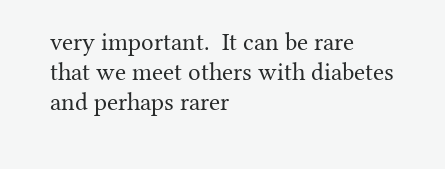very important.  It can be rare that we meet others with diabetes and perhaps rarer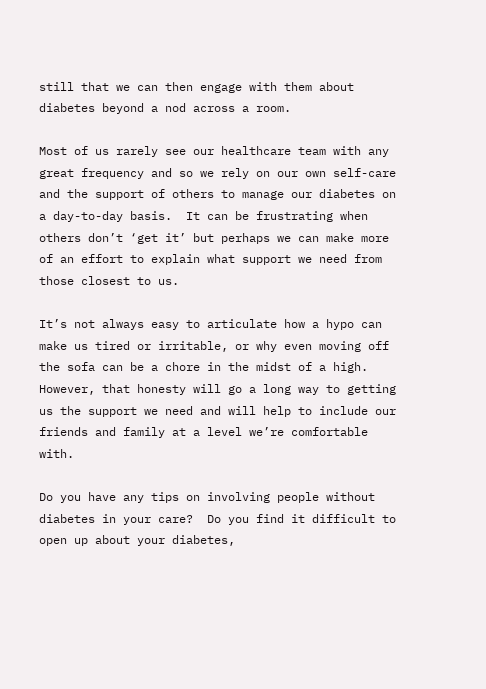still that we can then engage with them about diabetes beyond a nod across a room.

Most of us rarely see our healthcare team with any great frequency and so we rely on our own self-care and the support of others to manage our diabetes on a day-to-day basis.  It can be frustrating when others don’t ‘get it’ but perhaps we can make more of an effort to explain what support we need from those closest to us.

It’s not always easy to articulate how a hypo can make us tired or irritable, or why even moving off the sofa can be a chore in the midst of a high.  However, that honesty will go a long way to getting us the support we need and will help to include our friends and family at a level we’re comfortable with.

Do you have any tips on involving people without diabetes in your care?  Do you find it difficult to open up about your diabetes,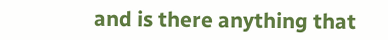and is there anything that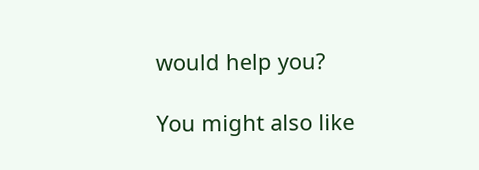would help you?

You might also like